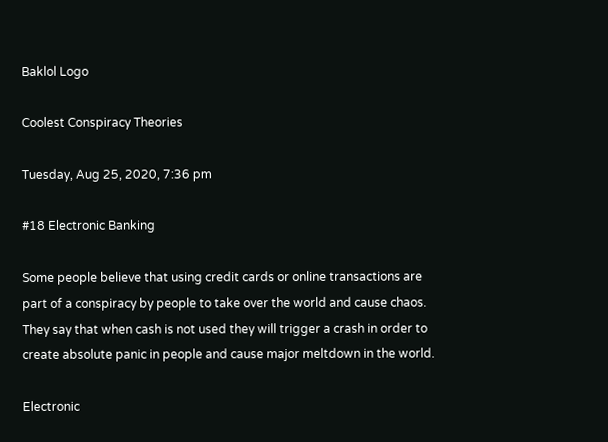Baklol Logo

Coolest Conspiracy Theories

Tuesday, Aug 25, 2020, 7:36 pm

#18 Electronic Banking

Some people believe that using credit cards or online transactions are part of a conspiracy by people to take over the world and cause chaos. They say that when cash is not used they will trigger a crash in order to create absolute panic in people and cause major meltdown in the world.

Electronic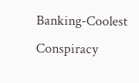Banking-Coolest Conspiracy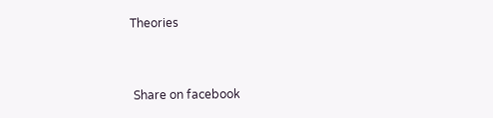Theories


 Share on facebook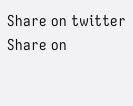Share on twitter
Share on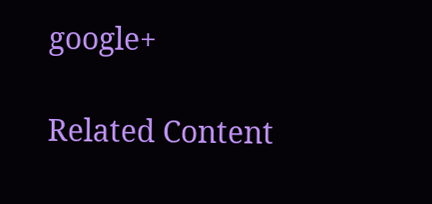google+

Related Content